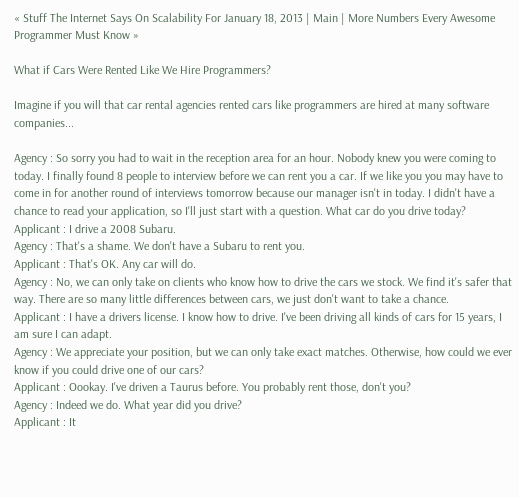« Stuff The Internet Says On Scalability For January 18, 2013 | Main | More Numbers Every Awesome Programmer Must Know »

What if Cars Were Rented Like We Hire Programmers?

Imagine if you will that car rental agencies rented cars like programmers are hired at many software companies...

Agency : So sorry you had to wait in the reception area for an hour. Nobody knew you were coming to today. I finally found 8 people to interview before we can rent you a car. If we like you you may have to come in for another round of interviews tomorrow because our manager isn't in today. I didn't have a chance to read your application, so I'll just start with a question. What car do you drive today?
Applicant : I drive a 2008 Subaru.
Agency : That's a shame. We don't have a Subaru to rent you.
Applicant : That's OK. Any car will do.
Agency : No, we can only take on clients who know how to drive the cars we stock. We find it's safer that way. There are so many little differences between cars, we just don't want to take a chance.
Applicant : I have a drivers license. I know how to drive. I've been driving all kinds of cars for 15 years, I am sure I can adapt.
Agency : We appreciate your position, but we can only take exact matches. Otherwise, how could we ever know if you could drive one of our cars?
Applicant : Oookay. I've driven a Taurus before. You probably rent those, don't you?
Agency : Indeed we do. What year did you drive?
Applicant : It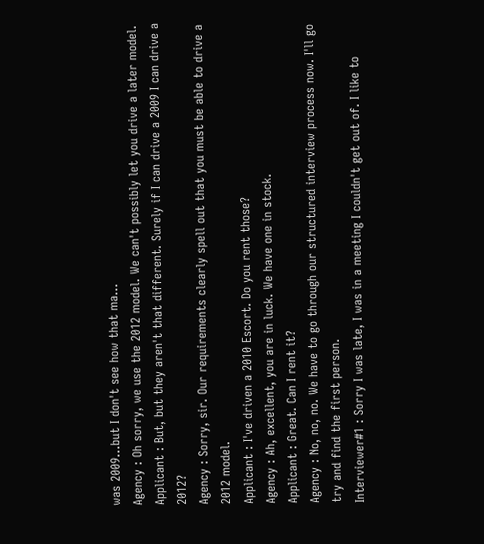was 2009...but I don't see how that ma...
Agency : Oh sorry, we use the 2012 model. We can't possibly let you drive a later model.
Applicant : But, but they aren't that different. Surely if I can drive a 2009 I can drive a 2012?
Agency : Sorry, sir. Our requirements clearly spell out that you must be able to drive a 2012 model.
Applicant : I've driven a 2010 Escort. Do you rent those?
Agency : Ah, excellent, you are in luck. We have one in stock.
Applicant : Great. Can I rent it?
Agency : No, no, no. We have to go through our structured interview process now. I'll go try and find the first person.
Interviewer#1 : Sorry I was late, I was in a meeting I couldn't get out of. I like to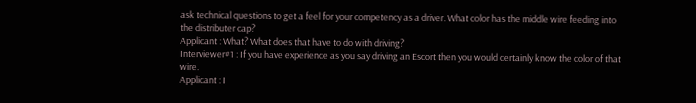ask technical questions to get a feel for your competency as a driver. What color has the middle wire feeding into the distributer cap?
Applicant : What? What does that have to do with driving?
Interviewer#1 : If you have experience as you say driving an Escort then you would certainly know the color of that wire.
Applicant : I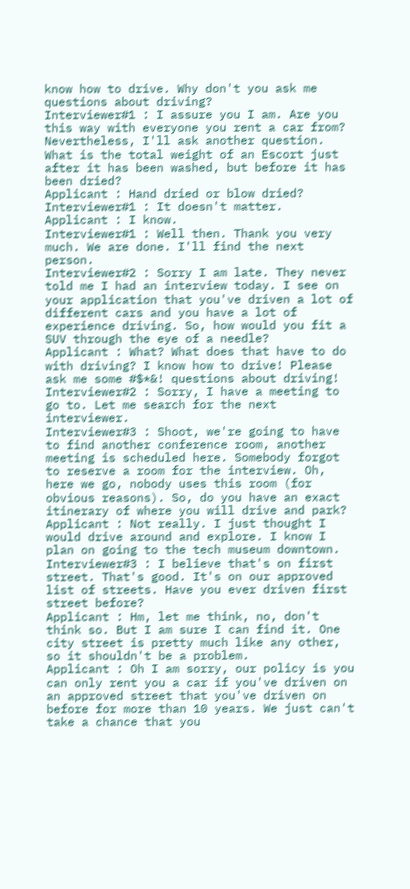know how to drive. Why don't you ask me questions about driving?
Interviewer#1 : I assure you I am. Are you this way with everyone you rent a car from? Nevertheless, I'll ask another question. What is the total weight of an Escort just after it has been washed, but before it has been dried?
Applicant : Hand dried or blow dried?
Interviewer#1 : It doesn't matter.
Applicant : I know.
Interviewer#1 : Well then. Thank you very much. We are done. I'll find the next person.
Interviewer#2 : Sorry I am late. They never told me I had an interview today. I see on your application that you've driven a lot of different cars and you have a lot of experience driving. So, how would you fit a SUV through the eye of a needle?
Applicant : What? What does that have to do with driving? I know how to drive! Please ask me some #$*&! questions about driving!
Interviewer#2 : Sorry, I have a meeting to go to. Let me search for the next interviewer.
Interviewer#3 : Shoot, we're going to have to find another conference room, another meeting is scheduled here. Somebody forgot to reserve a room for the interview. Oh, here we go, nobody uses this room (for obvious reasons). So, do you have an exact itinerary of where you will drive and park?
Applicant : Not really. I just thought I would drive around and explore. I know I plan on going to the tech museum downtown.
Interviewer#3 : I believe that's on first street. That's good. It's on our approved list of streets. Have you ever driven first street before?
Applicant : Hm, let me think, no, don't think so. But I am sure I can find it. One city street is pretty much like any other, so it shouldn't be a problem.
Applicant : Oh I am sorry, our policy is you can only rent you a car if you've driven on an approved street that you've driven on before for more than 10 years. We just can't take a chance that you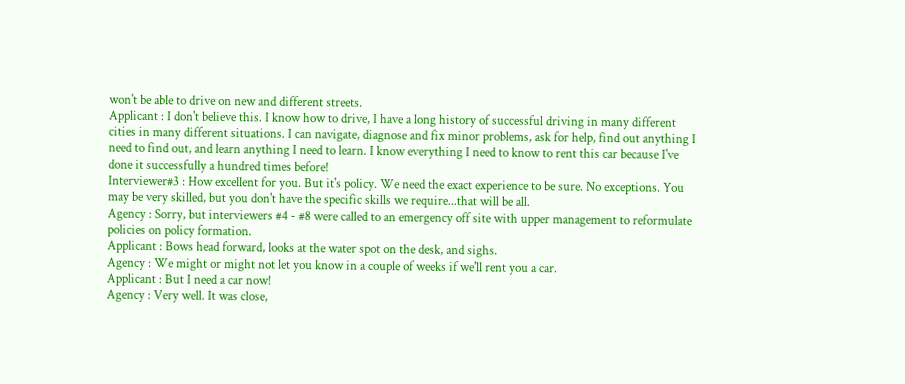won't be able to drive on new and different streets.
Applicant : I don't believe this. I know how to drive, I have a long history of successful driving in many different cities in many different situations. I can navigate, diagnose and fix minor problems, ask for help, find out anything I need to find out, and learn anything I need to learn. I know everything I need to know to rent this car because I've done it successfully a hundred times before!
Interviewer#3 : How excellent for you. But it's policy. We need the exact experience to be sure. No exceptions. You may be very skilled, but you don't have the specific skills we require...that will be all.
Agency : Sorry, but interviewers #4 - #8 were called to an emergency off site with upper management to reformulate policies on policy formation.
Applicant : Bows head forward, looks at the water spot on the desk, and sighs.
Agency : We might or might not let you know in a couple of weeks if we'll rent you a car.
Applicant : But I need a car now!
Agency : Very well. It was close,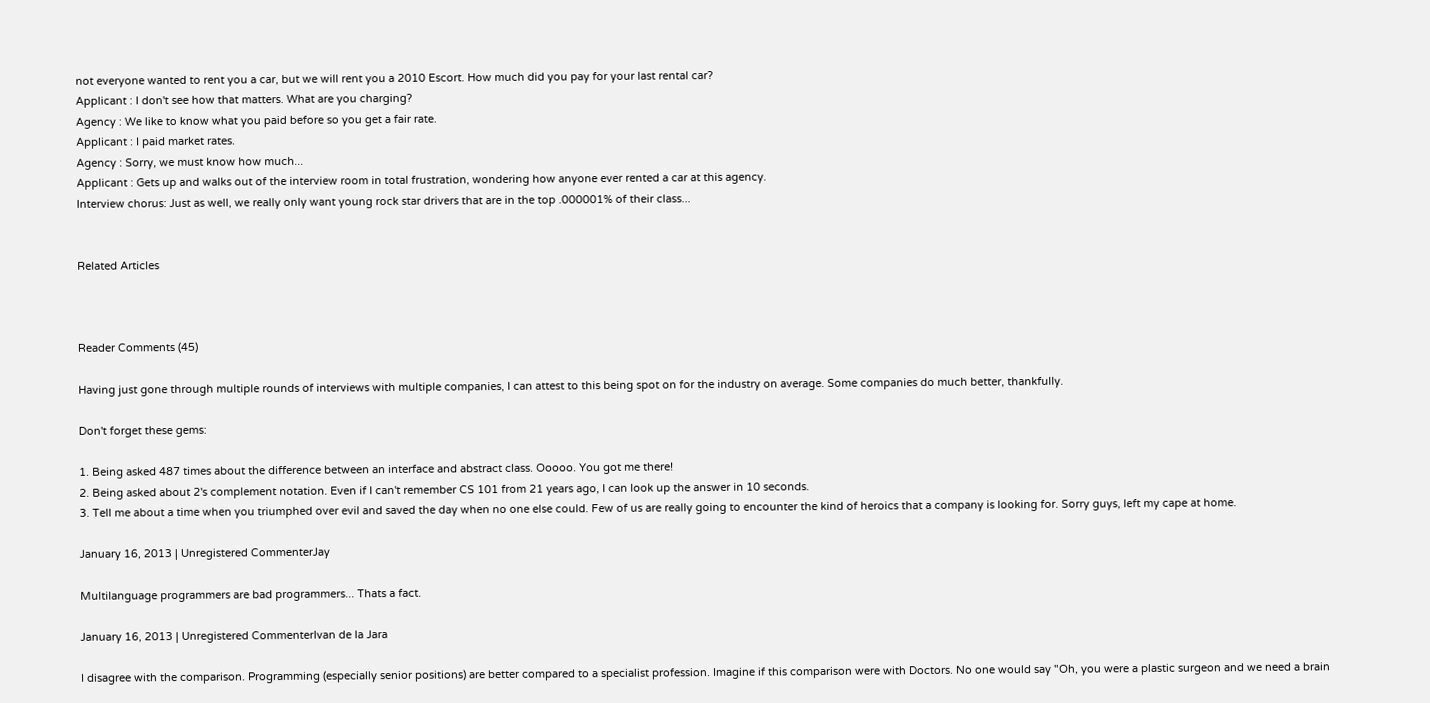not everyone wanted to rent you a car, but we will rent you a 2010 Escort. How much did you pay for your last rental car?
Applicant : I don't see how that matters. What are you charging?
Agency : We like to know what you paid before so you get a fair rate.
Applicant : I paid market rates.
Agency : Sorry, we must know how much...
Applicant : Gets up and walks out of the interview room in total frustration, wondering how anyone ever rented a car at this agency.
Interview chorus: Just as well, we really only want young rock star drivers that are in the top .000001% of their class...


Related Articles



Reader Comments (45)

Having just gone through multiple rounds of interviews with multiple companies, I can attest to this being spot on for the industry on average. Some companies do much better, thankfully.

Don't forget these gems:

1. Being asked 487 times about the difference between an interface and abstract class. Ooooo. You got me there!
2. Being asked about 2's complement notation. Even if I can't remember CS 101 from 21 years ago, I can look up the answer in 10 seconds.
3. Tell me about a time when you triumphed over evil and saved the day when no one else could. Few of us are really going to encounter the kind of heroics that a company is looking for. Sorry guys, left my cape at home.

January 16, 2013 | Unregistered CommenterJay

Multilanguage programmers are bad programmers... Thats a fact.

January 16, 2013 | Unregistered CommenterIvan de la Jara

I disagree with the comparison. Programming (especially senior positions) are better compared to a specialist profession. Imagine if this comparison were with Doctors. No one would say "Oh, you were a plastic surgeon and we need a brain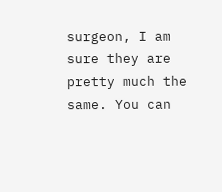surgeon, I am sure they are pretty much the same. You can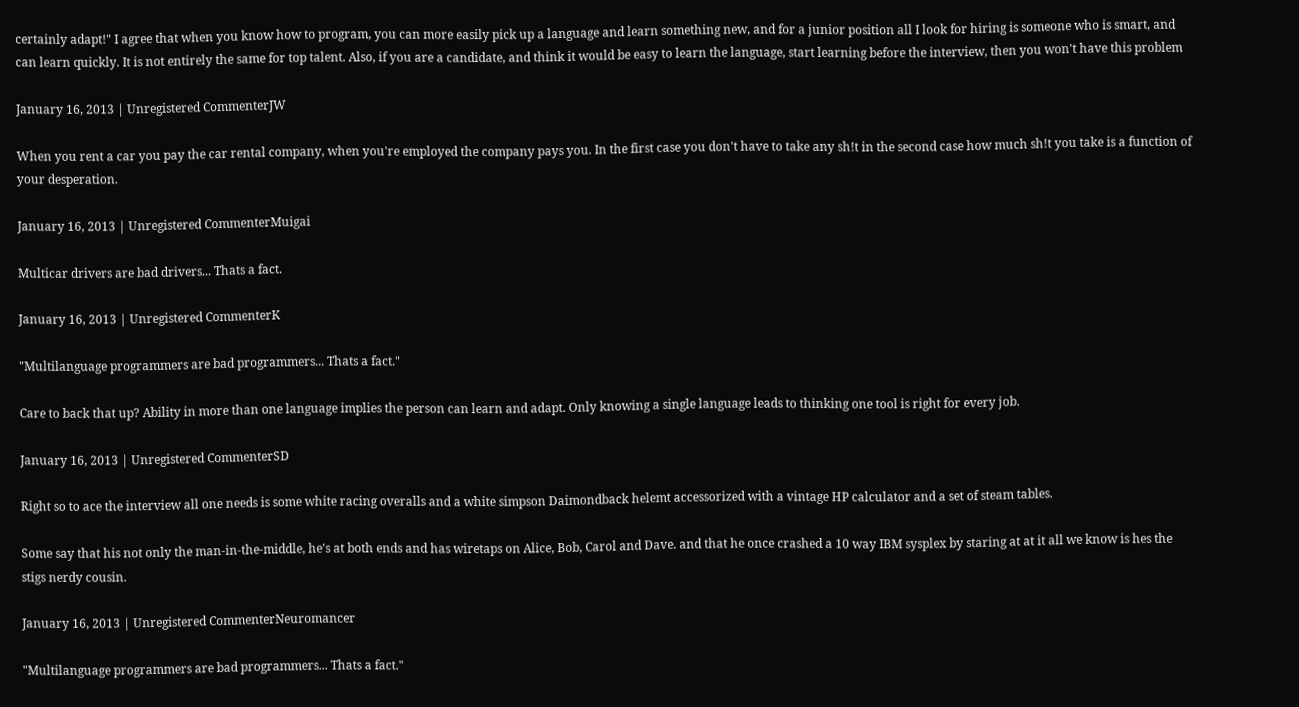certainly adapt!" I agree that when you know how to program, you can more easily pick up a language and learn something new, and for a junior position all I look for hiring is someone who is smart, and can learn quickly. It is not entirely the same for top talent. Also, if you are a candidate, and think it would be easy to learn the language, start learning before the interview, then you won't have this problem

January 16, 2013 | Unregistered CommenterJW

When you rent a car you pay the car rental company, when you're employed the company pays you. In the first case you don't have to take any sh!t in the second case how much sh!t you take is a function of your desperation.

January 16, 2013 | Unregistered CommenterMuigai

Multicar drivers are bad drivers... Thats a fact.

January 16, 2013 | Unregistered CommenterK

"Multilanguage programmers are bad programmers... Thats a fact."

Care to back that up? Ability in more than one language implies the person can learn and adapt. Only knowing a single language leads to thinking one tool is right for every job.

January 16, 2013 | Unregistered CommenterSD

Right so to ace the interview all one needs is some white racing overalls and a white simpson Daimondback helemt accessorized with a vintage HP calculator and a set of steam tables.

Some say that his not only the man-in-the-middle, he's at both ends and has wiretaps on Alice, Bob, Carol and Dave. and that he once crashed a 10 way IBM sysplex by staring at at it all we know is hes the stigs nerdy cousin.

January 16, 2013 | Unregistered CommenterNeuromancer

"Multilanguage programmers are bad programmers... Thats a fact."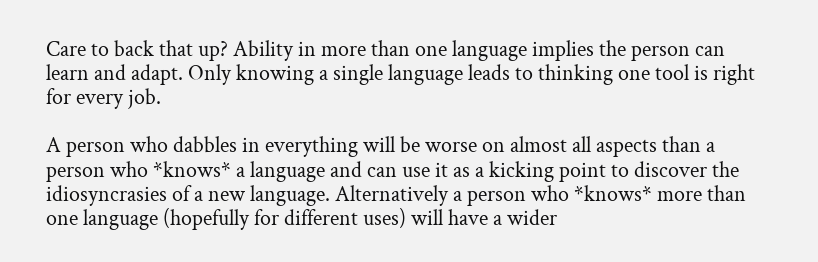Care to back that up? Ability in more than one language implies the person can learn and adapt. Only knowing a single language leads to thinking one tool is right for every job.

A person who dabbles in everything will be worse on almost all aspects than a person who *knows* a language and can use it as a kicking point to discover the idiosyncrasies of a new language. Alternatively a person who *knows* more than one language (hopefully for different uses) will have a wider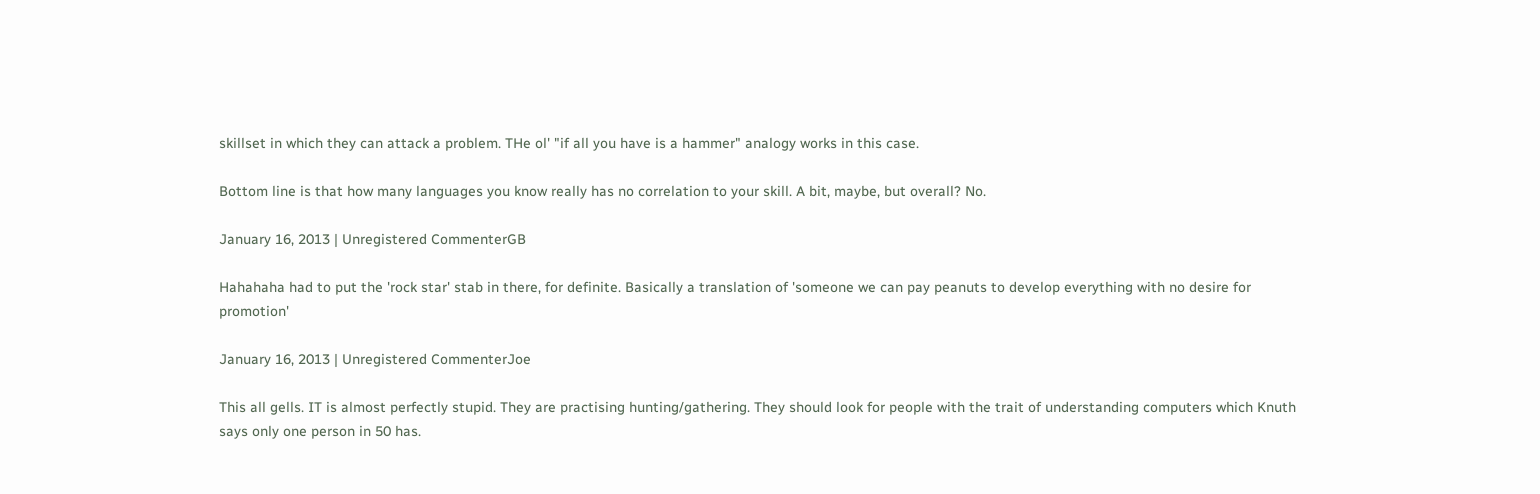skillset in which they can attack a problem. THe ol' "if all you have is a hammer" analogy works in this case.

Bottom line is that how many languages you know really has no correlation to your skill. A bit, maybe, but overall? No.

January 16, 2013 | Unregistered CommenterGB

Hahahaha had to put the 'rock star' stab in there, for definite. Basically a translation of 'someone we can pay peanuts to develop everything with no desire for promotion'

January 16, 2013 | Unregistered CommenterJoe

This all gells. IT is almost perfectly stupid. They are practising hunting/gathering. They should look for people with the trait of understanding computers which Knuth says only one person in 50 has.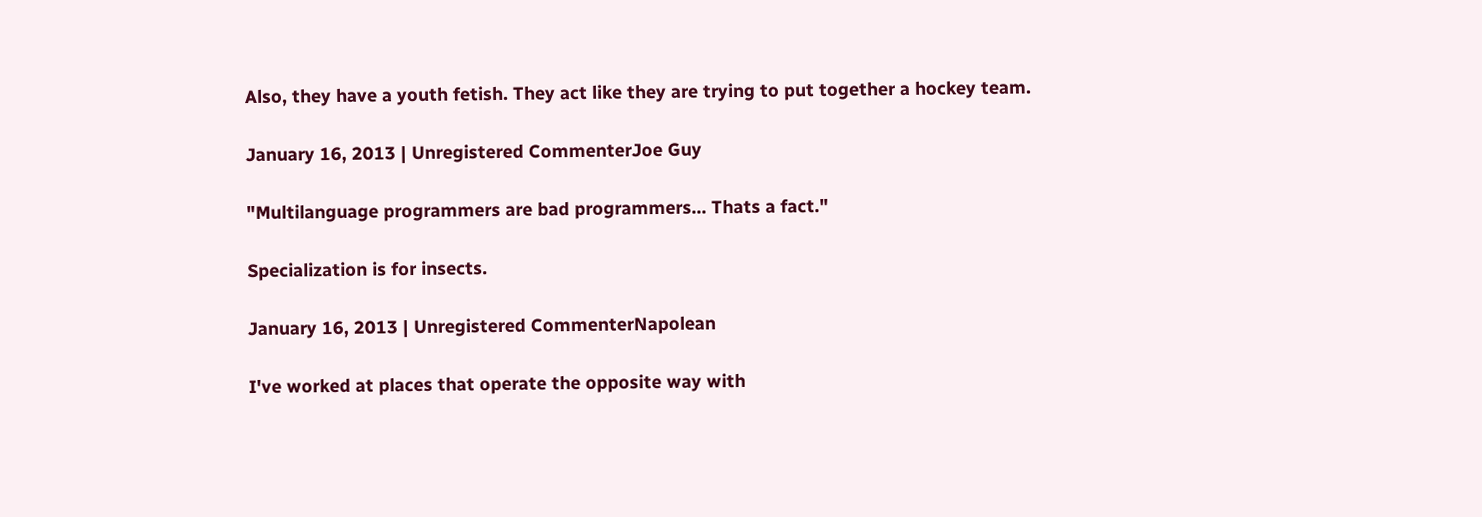Also, they have a youth fetish. They act like they are trying to put together a hockey team.

January 16, 2013 | Unregistered CommenterJoe Guy

"Multilanguage programmers are bad programmers... Thats a fact."

Specialization is for insects.

January 16, 2013 | Unregistered CommenterNapolean

I've worked at places that operate the opposite way with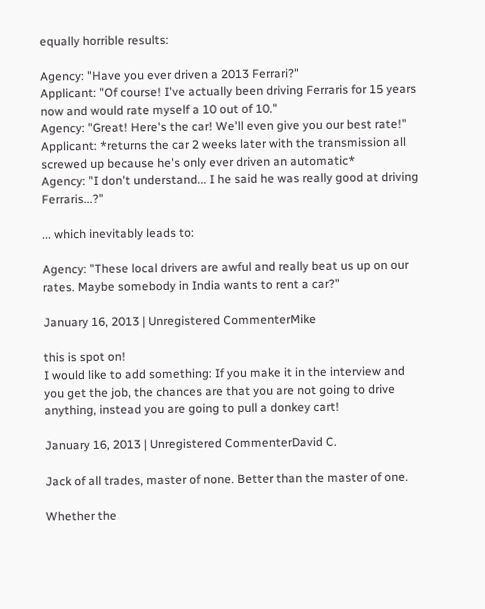equally horrible results:

Agency: "Have you ever driven a 2013 Ferrari?"
Applicant: "Of course! I've actually been driving Ferraris for 15 years now and would rate myself a 10 out of 10."
Agency: "Great! Here's the car! We'll even give you our best rate!"
Applicant: *returns the car 2 weeks later with the transmission all screwed up because he's only ever driven an automatic*
Agency: "I don't understand... I he said he was really good at driving Ferraris...?"

... which inevitably leads to:

Agency: "These local drivers are awful and really beat us up on our rates. Maybe somebody in India wants to rent a car?"

January 16, 2013 | Unregistered CommenterMike

this is spot on!
I would like to add something: If you make it in the interview and you get the job, the chances are that you are not going to drive anything, instead you are going to pull a donkey cart!

January 16, 2013 | Unregistered CommenterDavid C.

Jack of all trades, master of none. Better than the master of one.

Whether the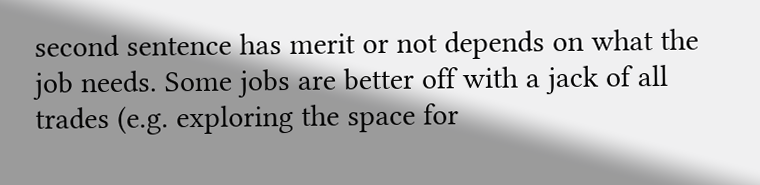second sentence has merit or not depends on what the job needs. Some jobs are better off with a jack of all trades (e.g. exploring the space for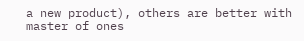a new product), others are better with master of ones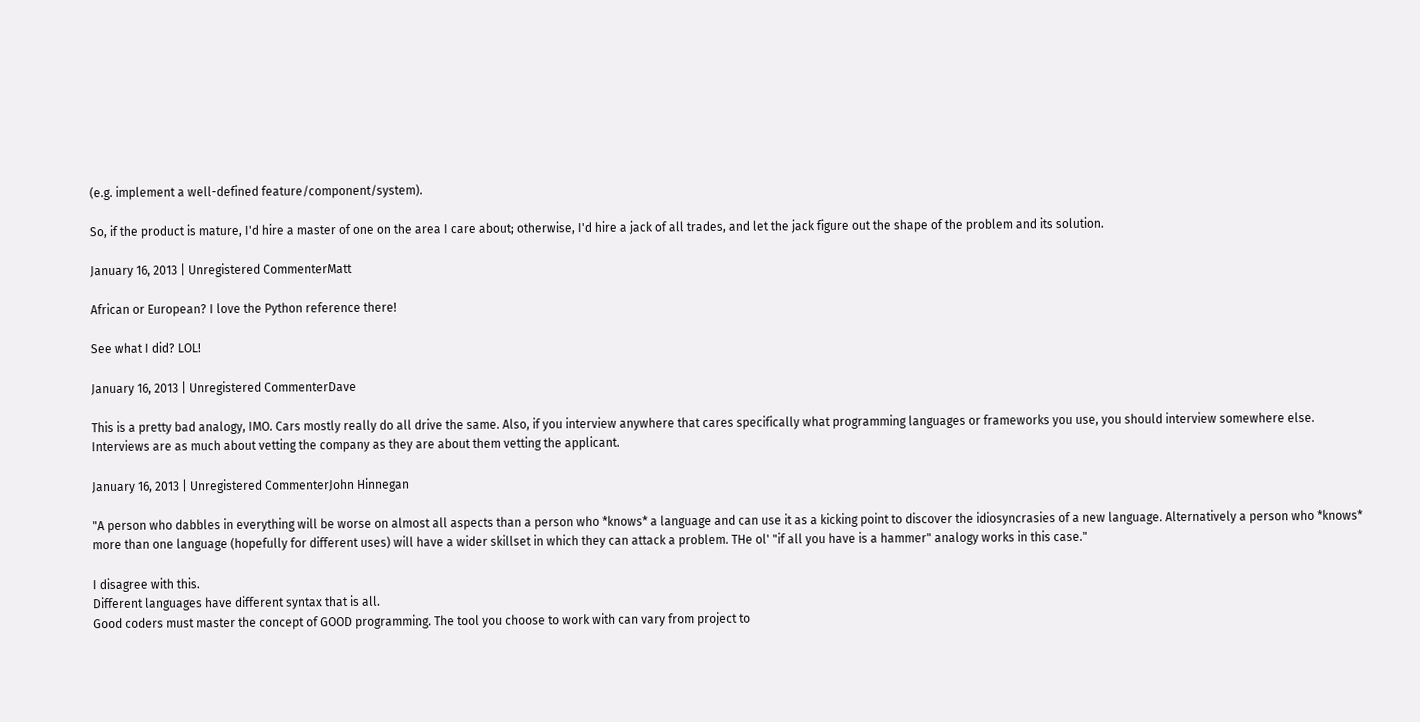(e.g. implement a well-defined feature/component/system).

So, if the product is mature, I'd hire a master of one on the area I care about; otherwise, I'd hire a jack of all trades, and let the jack figure out the shape of the problem and its solution.

January 16, 2013 | Unregistered CommenterMatt

African or European? I love the Python reference there!

See what I did? LOL!

January 16, 2013 | Unregistered CommenterDave

This is a pretty bad analogy, IMO. Cars mostly really do all drive the same. Also, if you interview anywhere that cares specifically what programming languages or frameworks you use, you should interview somewhere else. Interviews are as much about vetting the company as they are about them vetting the applicant.

January 16, 2013 | Unregistered CommenterJohn Hinnegan

"A person who dabbles in everything will be worse on almost all aspects than a person who *knows* a language and can use it as a kicking point to discover the idiosyncrasies of a new language. Alternatively a person who *knows* more than one language (hopefully for different uses) will have a wider skillset in which they can attack a problem. THe ol' "if all you have is a hammer" analogy works in this case."

I disagree with this.
Different languages have different syntax that is all.
Good coders must master the concept of GOOD programming. The tool you choose to work with can vary from project to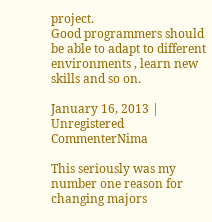project.
Good programmers should be able to adapt to different environments , learn new skills and so on.

January 16, 2013 | Unregistered CommenterNima

This seriously was my number one reason for changing majors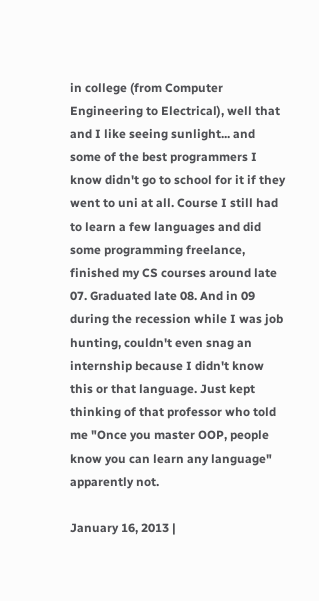in college (from Computer Engineering to Electrical), well that and I like seeing sunlight... and some of the best programmers I know didn't go to school for it if they went to uni at all. Course I still had to learn a few languages and did some programming freelance, finished my CS courses around late 07. Graduated late 08. And in 09 during the recession while I was job hunting, couldn't even snag an internship because I didn't know this or that language. Just kept thinking of that professor who told me "Once you master OOP, people know you can learn any language" apparently not.

January 16, 2013 |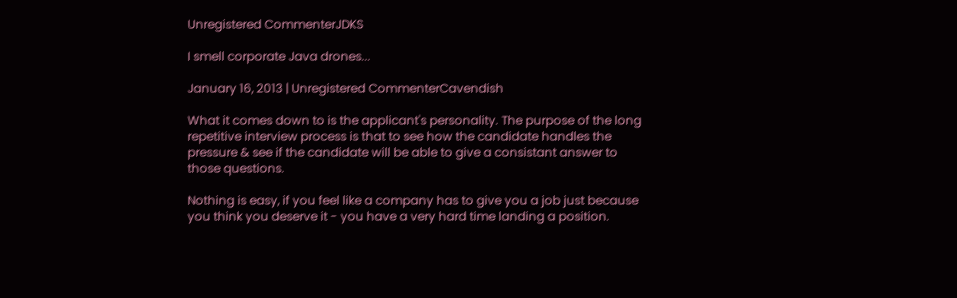Unregistered CommenterJDKS

I smell corporate Java drones...

January 16, 2013 | Unregistered CommenterCavendish

What it comes down to is the applicant's personality. The purpose of the long repetitive interview process is that to see how the candidate handles the pressure & see if the candidate will be able to give a consistant answer to those questions.

Nothing is easy, if you feel like a company has to give you a job just because you think you deserve it - you have a very hard time landing a position.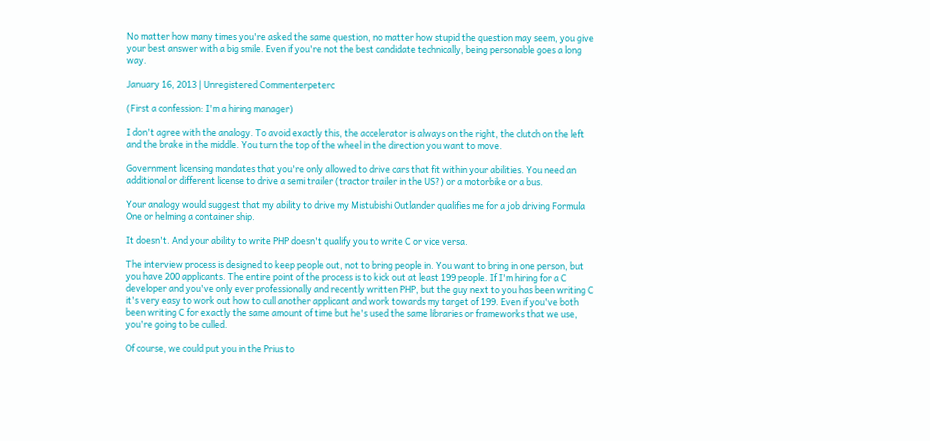No matter how many times you're asked the same question, no matter how stupid the question may seem, you give your best answer with a big smile. Even if you're not the best candidate technically, being personable goes a long way.

January 16, 2013 | Unregistered Commenterpeterc

(First a confession: I'm a hiring manager)

I don't agree with the analogy. To avoid exactly this, the accelerator is always on the right, the clutch on the left and the brake in the middle. You turn the top of the wheel in the direction you want to move.

Government licensing mandates that you're only allowed to drive cars that fit within your abilities. You need an additional or different license to drive a semi trailer (tractor trailer in the US?) or a motorbike or a bus.

Your analogy would suggest that my ability to drive my Mistubishi Outlander qualifies me for a job driving Formula One or helming a container ship.

It doesn't. And your ability to write PHP doesn't qualify you to write C or vice versa.

The interview process is designed to keep people out, not to bring people in. You want to bring in one person, but you have 200 applicants. The entire point of the process is to kick out at least 199 people. If I'm hiring for a C developer and you've only ever professionally and recently written PHP, but the guy next to you has been writing C it's very easy to work out how to cull another applicant and work towards my target of 199. Even if you've both been writing C for exactly the same amount of time but he's used the same libraries or frameworks that we use, you're going to be culled.

Of course, we could put you in the Prius to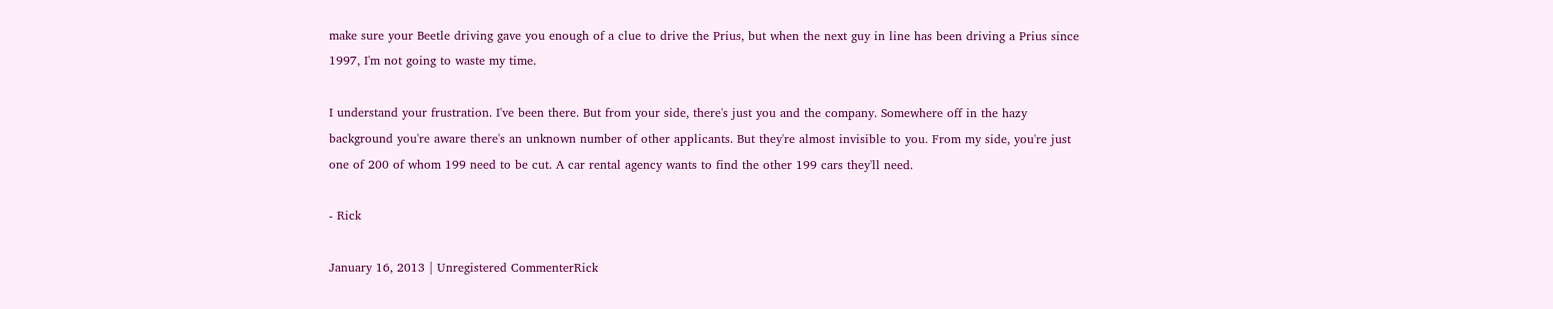make sure your Beetle driving gave you enough of a clue to drive the Prius, but when the next guy in line has been driving a Prius since 1997, I'm not going to waste my time.

I understand your frustration. I've been there. But from your side, there's just you and the company. Somewhere off in the hazy background you're aware there's an unknown number of other applicants. But they're almost invisible to you. From my side, you're just one of 200 of whom 199 need to be cut. A car rental agency wants to find the other 199 cars they'll need.

- Rick

January 16, 2013 | Unregistered CommenterRick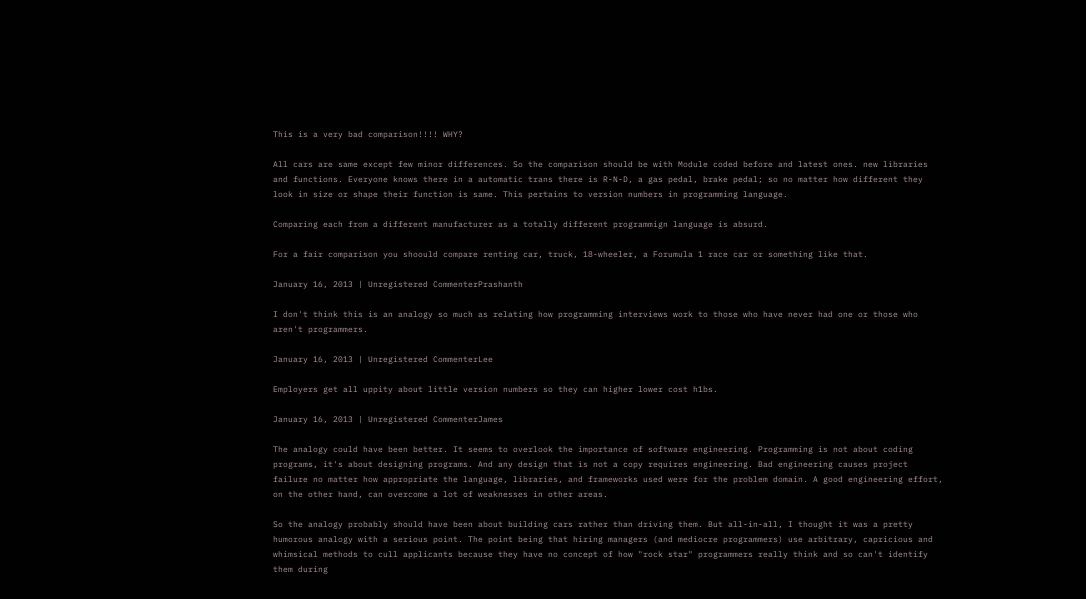This is a very bad comparison!!!! WHY?

All cars are same except few minor differences. So the comparison should be with Module coded before and latest ones. new libraries and functions. Everyone knows there in a automatic trans there is R-N-D, a gas pedal, brake pedal; so no matter how different they look in size or shape their function is same. This pertains to version numbers in programming language.

Comparing each from a different manufacturer as a totally different programmign language is absurd.

For a fair comparison you shoould compare renting car, truck, 18-wheeler, a Forumula 1 race car or something like that.

January 16, 2013 | Unregistered CommenterPrashanth

I don't think this is an analogy so much as relating how programming interviews work to those who have never had one or those who aren't programmers.

January 16, 2013 | Unregistered CommenterLee

Employers get all uppity about little version numbers so they can higher lower cost h1bs.

January 16, 2013 | Unregistered CommenterJames

The analogy could have been better. It seems to overlook the importance of software engineering. Programming is not about coding programs, it's about designing programs. And any design that is not a copy requires engineering. Bad engineering causes project failure no matter how appropriate the language, libraries, and frameworks used were for the problem domain. A good engineering effort, on the other hand, can overcome a lot of weaknesses in other areas.

So the analogy probably should have been about building cars rather than driving them. But all-in-all, I thought it was a pretty humorous analogy with a serious point. The point being that hiring managers (and mediocre programmers) use arbitrary, capricious and whimsical methods to cull applicants because they have no concept of how "rock star" programmers really think and so can't identify them during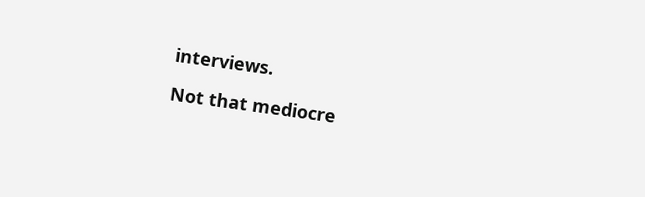interviews.

Not that mediocre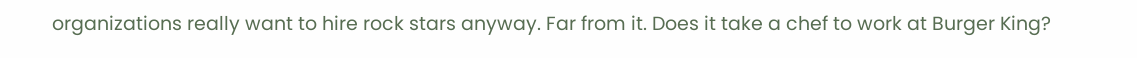organizations really want to hire rock stars anyway. Far from it. Does it take a chef to work at Burger King?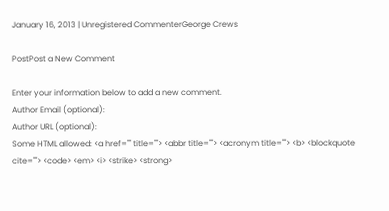January 16, 2013 | Unregistered CommenterGeorge Crews

PostPost a New Comment

Enter your information below to add a new comment.
Author Email (optional):
Author URL (optional):
Some HTML allowed: <a href="" title=""> <abbr title=""> <acronym title=""> <b> <blockquote cite=""> <code> <em> <i> <strike> <strong>